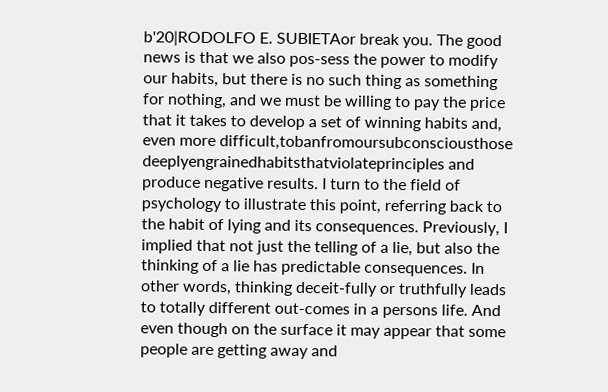b'20|RODOLFO E. SUBIETAor break you. The good news is that we also pos-sess the power to modify our habits, but there is no such thing as something for nothing, and we must be willing to pay the price that it takes to develop a set of winning habits and, even more difficult,tobanfromoursubconsciousthose deeplyengrainedhabitsthatviolateprinciples and produce negative results. I turn to the field of psychology to illustrate this point, referring back to the habit of lying and its consequences. Previously, I implied that not just the telling of a lie, but also the thinking of a lie has predictable consequences. In other words, thinking deceit-fully or truthfully leads to totally different out-comes in a persons life. And even though on the surface it may appear that some people are getting away and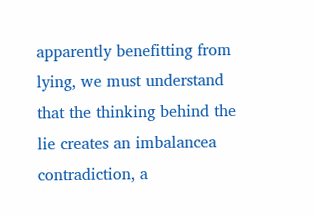apparently benefitting from lying, we must understand that the thinking behind the lie creates an imbalancea contradiction, a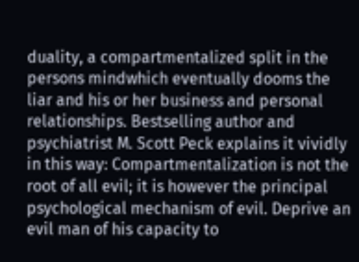duality, a compartmentalized split in the persons mindwhich eventually dooms the liar and his or her business and personal relationships. Bestselling author and psychiatrist M. Scott Peck explains it vividly in this way: Compartmentalization is not the root of all evil; it is however the principal psychological mechanism of evil. Deprive an evil man of his capacity to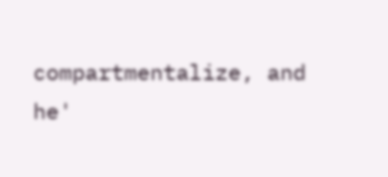compartmentalize, and he'